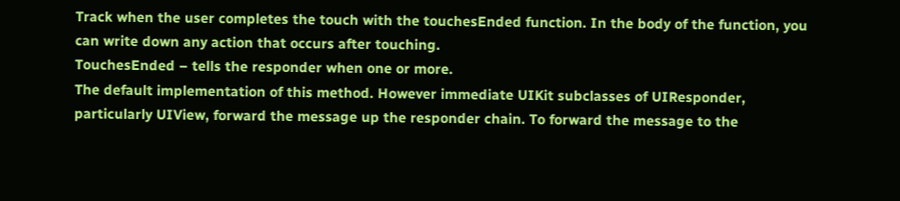Track when the user completes the touch with the touchesEnded function. In the body of the function, you can write down any action that occurs after touching.
TouchesEnded – tells the responder when one or more.
The default implementation of this method. However immediate UIKit subclasses of UIResponder, particularly UIView, forward the message up the responder chain. To forward the message to the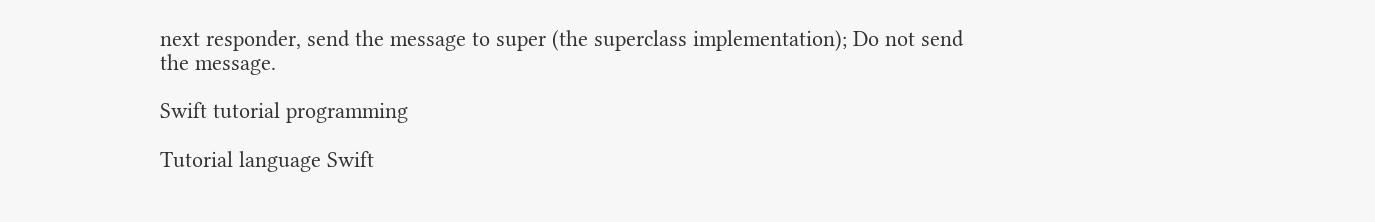next responder, send the message to super (the superclass implementation); Do not send the message.

Swift tutorial programming

Tutorial language Swift